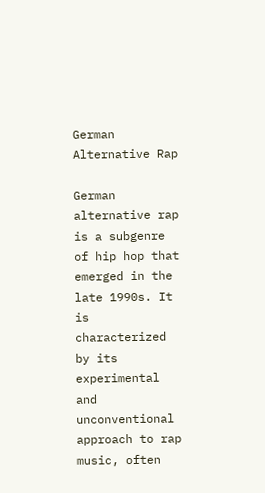German Alternative Rap

German alternative rap is a subgenre of hip hop that emerged in the late 1990s. It is characterized by its experimental and unconventional approach to rap music, often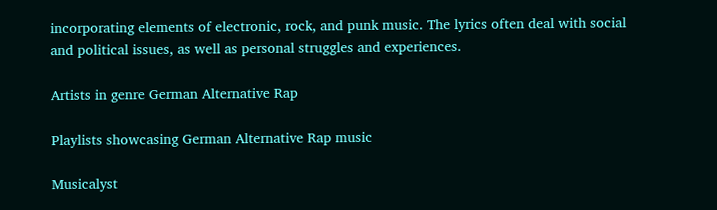incorporating elements of electronic, rock, and punk music. The lyrics often deal with social and political issues, as well as personal struggles and experiences.

Artists in genre German Alternative Rap

Playlists showcasing German Alternative Rap music

Musicalyst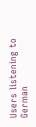Users listening to German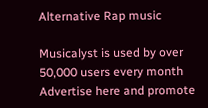Alternative Rap music

Musicalyst is used by over 50,000 users every month
Advertise here and promote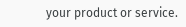your product or service.